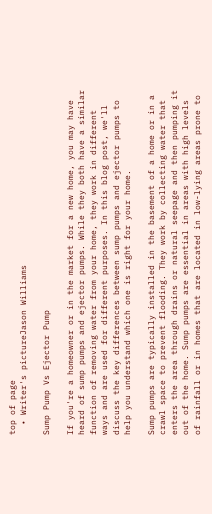top of page
  • Writer's pictureJason Williams

Sump Pump Vs Ejector Pump

If you're a homeowner or in the market for a new home, you may have heard of sump pumps and ejector pumps. While they both have a similar function of removing water from your home, they work in different ways and are used for different purposes. In this blog post, we'll discuss the key differences between sump pumps and ejector pumps to help you understand which one is right for your home.

Sump pumps are typically installed in the basement of a home or in a crawl space to prevent flooding. They work by collecting water that enters the area through drains or natural seepage and then pumping it out of the home. Sump pumps are essential in areas with high levels of rainfall or in homes that are located in low-lying areas prone to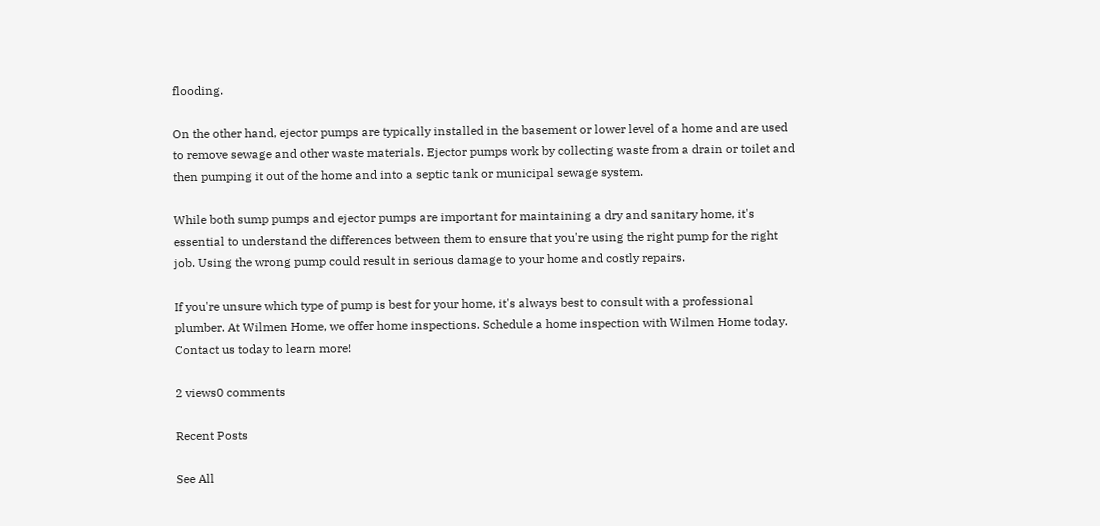flooding.

On the other hand, ejector pumps are typically installed in the basement or lower level of a home and are used to remove sewage and other waste materials. Ejector pumps work by collecting waste from a drain or toilet and then pumping it out of the home and into a septic tank or municipal sewage system.

While both sump pumps and ejector pumps are important for maintaining a dry and sanitary home, it's essential to understand the differences between them to ensure that you're using the right pump for the right job. Using the wrong pump could result in serious damage to your home and costly repairs.

If you're unsure which type of pump is best for your home, it's always best to consult with a professional plumber. At Wilmen Home, we offer home inspections. Schedule a home inspection with Wilmen Home today. Contact us today to learn more!

2 views0 comments

Recent Posts

See All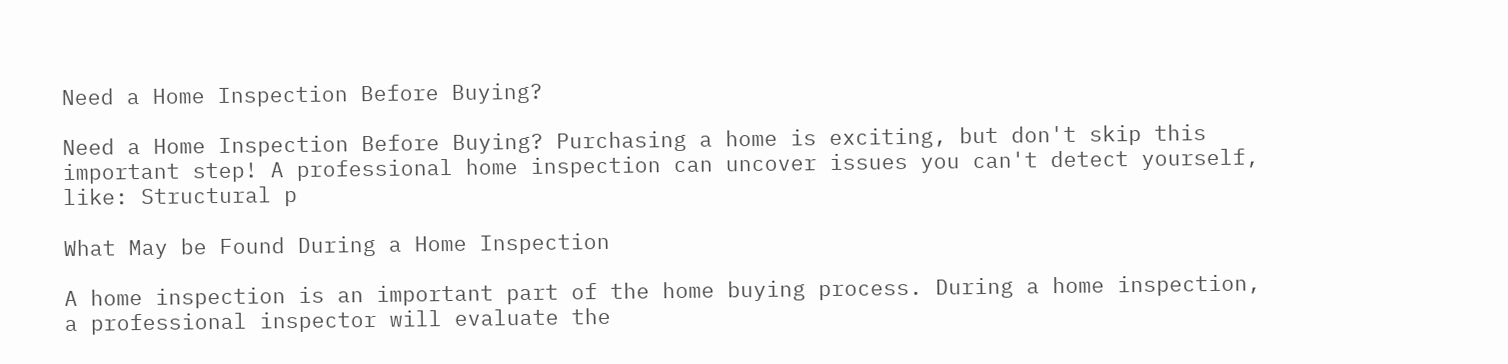Need a Home Inspection Before Buying?

Need a Home Inspection Before Buying? Purchasing a home is exciting, but don't skip this important step! A professional home inspection can uncover issues you can't detect yourself, like: Structural p

What May be Found During a Home Inspection

A home inspection is an important part of the home buying process. During a home inspection, a professional inspector will evaluate the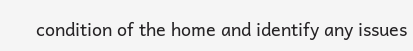condition of the home and identify any issues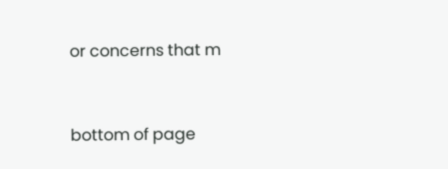or concerns that m


bottom of page